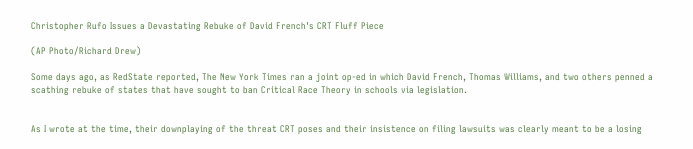Christopher Rufo Issues a Devastating Rebuke of David French's CRT Fluff Piece

(AP Photo/Richard Drew)

Some days ago, as RedState reported, The New York Times ran a joint op-ed in which David French, Thomas Williams, and two others penned a scathing rebuke of states that have sought to ban Critical Race Theory in schools via legislation.


As I wrote at the time, their downplaying of the threat CRT poses and their insistence on filing lawsuits was clearly meant to be a losing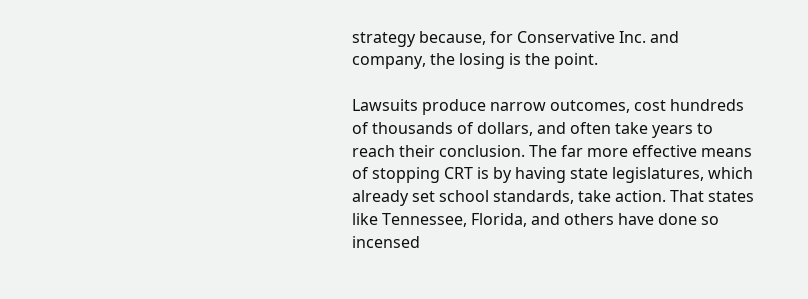strategy because, for Conservative Inc. and company, the losing is the point.

Lawsuits produce narrow outcomes, cost hundreds of thousands of dollars, and often take years to reach their conclusion. The far more effective means of stopping CRT is by having state legislatures, which already set school standards, take action. That states like Tennessee, Florida, and others have done so incensed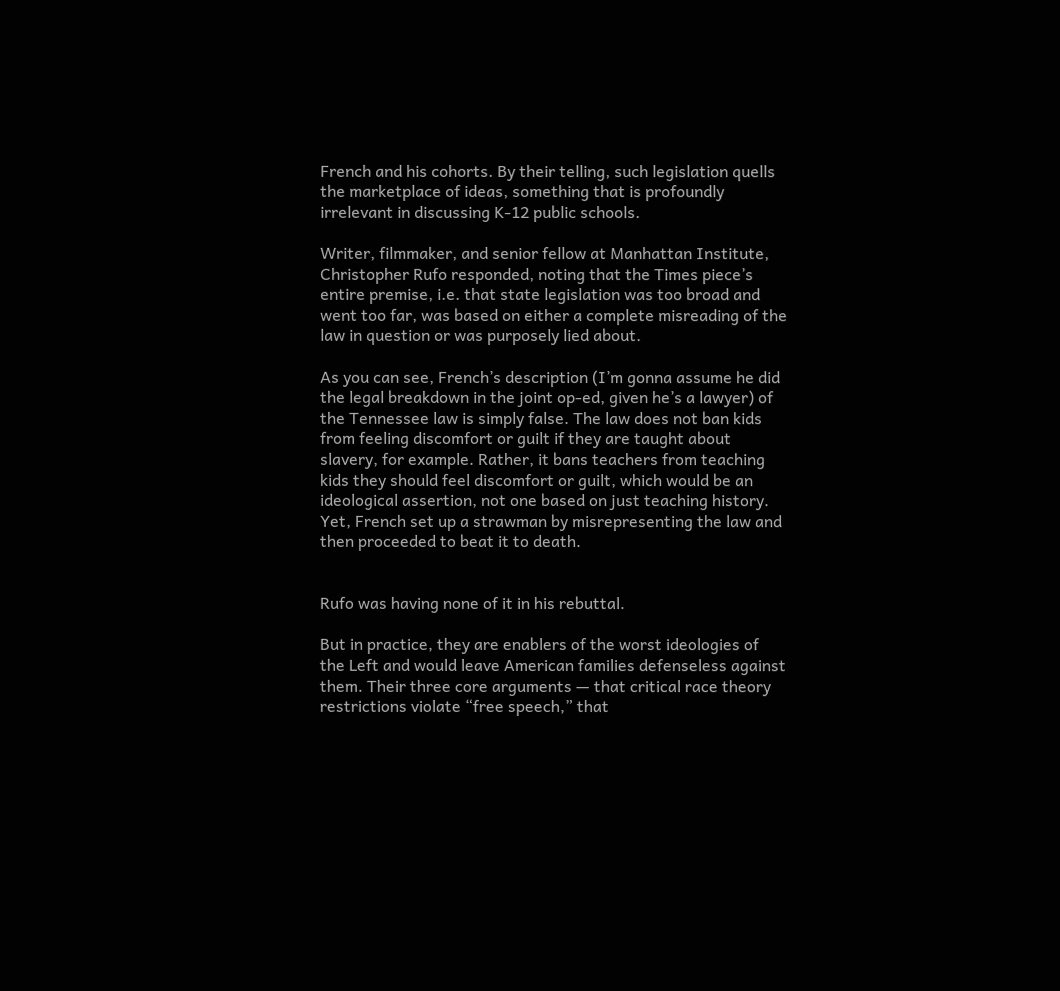French and his cohorts. By their telling, such legislation quells the marketplace of ideas, something that is profoundly irrelevant in discussing K-12 public schools.

Writer, filmmaker, and senior fellow at Manhattan Institute, Christopher Rufo responded, noting that the Times piece’s entire premise, i.e. that state legislation was too broad and went too far, was based on either a complete misreading of the law in question or was purposely lied about.

As you can see, French’s description (I’m gonna assume he did the legal breakdown in the joint op-ed, given he’s a lawyer) of the Tennessee law is simply false. The law does not ban kids from feeling discomfort or guilt if they are taught about slavery, for example. Rather, it bans teachers from teaching kids they should feel discomfort or guilt, which would be an ideological assertion, not one based on just teaching history. Yet, French set up a strawman by misrepresenting the law and then proceeded to beat it to death.


Rufo was having none of it in his rebuttal.

But in practice, they are enablers of the worst ideologies of the Left and would leave American families defenseless against them. Their three core arguments — that critical race theory restrictions violate “free speech,” that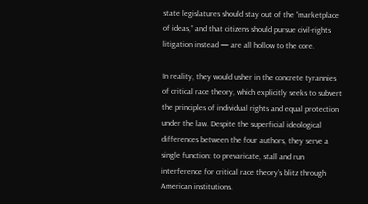state legislatures should stay out of the “marketplace of ideas,” and that citizens should pursue civil-rights litigation instead — are all hollow to the core.

In reality, they would usher in the concrete tyrannies of critical race theory, which explicitly seeks to subvert the principles of individual rights and equal protection under the law. Despite the superficial ideological differences between the four authors, they serve a single function: to prevaricate, stall and run interference for critical race theory’s blitz through American institutions.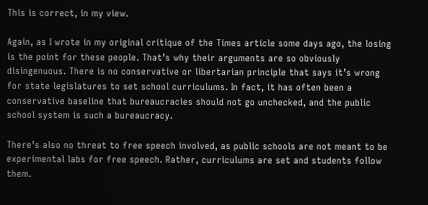This is correct, in my view.

Again, as I wrote in my original critique of the Times article some days ago, the losing is the point for these people. That’s why their arguments are so obviously disingenuous. There is no conservative or libertarian principle that says it’s wrong for state legislatures to set school curriculums. In fact, it has often been a conservative baseline that bureaucracies should not go unchecked, and the public school system is such a bureaucracy.

There’s also no threat to free speech involved, as public schools are not meant to be experimental labs for free speech. Rather, curriculums are set and students follow them.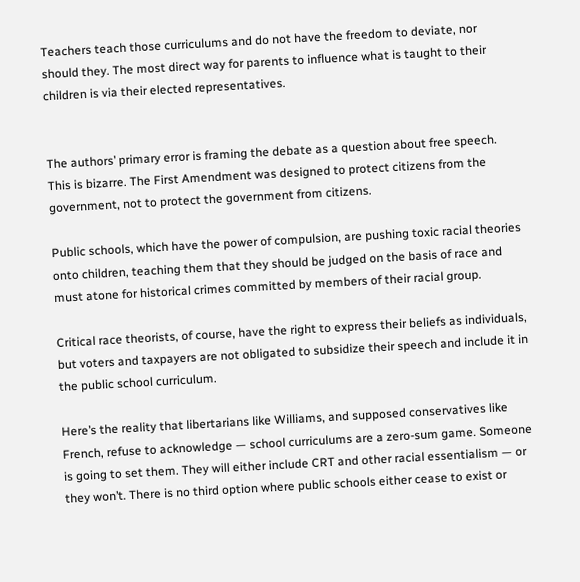Teachers teach those curriculums and do not have the freedom to deviate, nor should they. The most direct way for parents to influence what is taught to their children is via their elected representatives.


The authors’ primary error is framing the debate as a question about free speech. This is bizarre. The First Amendment was designed to protect citizens from the government, not to protect the government from citizens.

Public schools, which have the power of compulsion, are pushing toxic racial theories onto children, teaching them that they should be judged on the basis of race and must atone for historical crimes committed by members of their racial group.

Critical race theorists, of course, have the right to express their beliefs as individuals, but voters and taxpayers are not obligated to subsidize their speech and include it in the public school curriculum.

Here’s the reality that libertarians like Williams, and supposed conservatives like French, refuse to acknowledge — school curriculums are a zero-sum game. Someone is going to set them. They will either include CRT and other racial essentialism — or they won’t. There is no third option where public schools either cease to exist or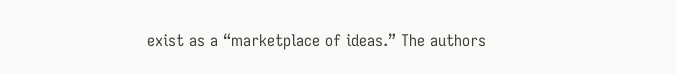exist as a “marketplace of ideas.” The authors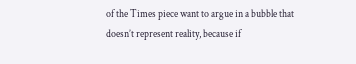of the Times piece want to argue in a bubble that doesn’t represent reality, because if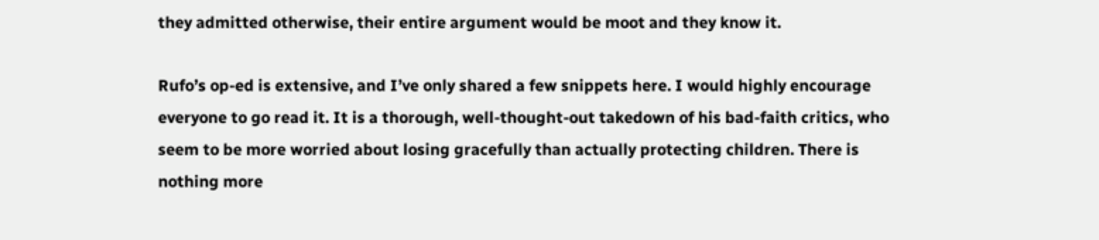they admitted otherwise, their entire argument would be moot and they know it.

Rufo’s op-ed is extensive, and I’ve only shared a few snippets here. I would highly encourage everyone to go read it. It is a thorough, well-thought-out takedown of his bad-faith critics, who seem to be more worried about losing gracefully than actually protecting children. There is nothing more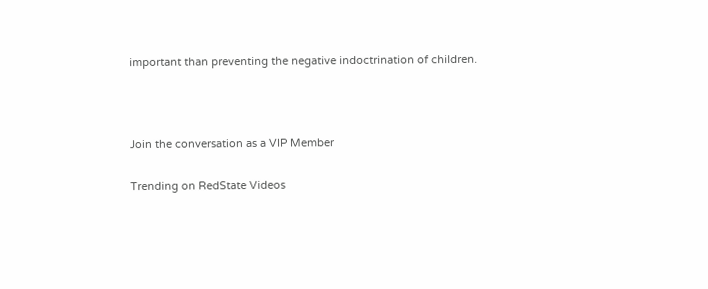important than preventing the negative indoctrination of children.



Join the conversation as a VIP Member

Trending on RedState Videos